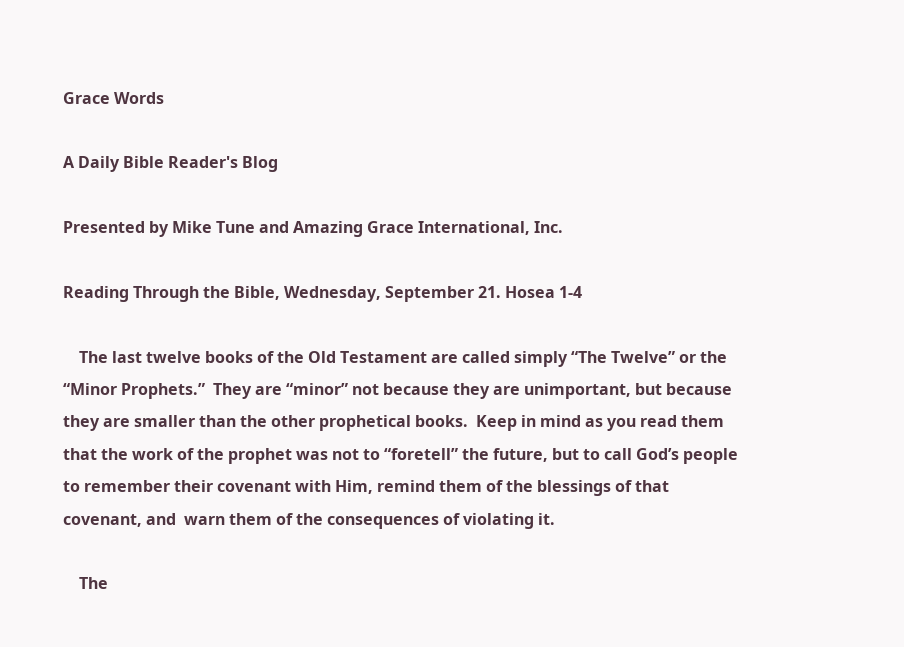Grace Words

A Daily Bible Reader's Blog

Presented by Mike Tune and Amazing Grace International, Inc.

Reading Through the Bible, Wednesday, September 21. Hosea 1-4

    The last twelve books of the Old Testament are called simply “The Twelve” or the “Minor Prophets.”  They are “minor” not because they are unimportant, but because they are smaller than the other prophetical books.  Keep in mind as you read them that the work of the prophet was not to “foretell” the future, but to call God’s people to remember their covenant with Him, remind them of the blessings of that covenant, and  warn them of the consequences of violating it.

    The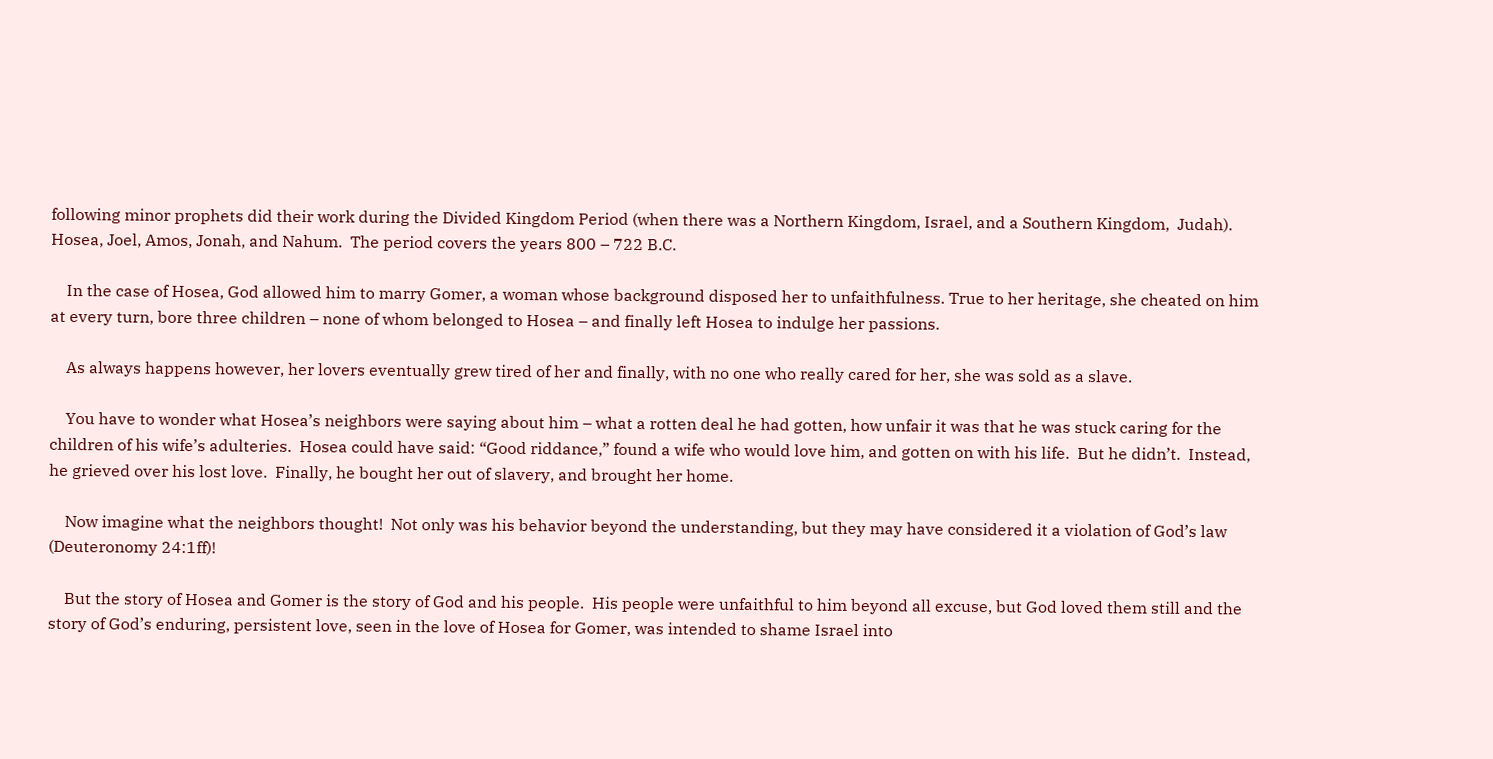following minor prophets did their work during the Divided Kingdom Period (when there was a Northern Kingdom, Israel, and a Southern Kingdom,  Judah).  Hosea, Joel, Amos, Jonah, and Nahum.  The period covers the years 800 – 722 B.C.

    In the case of Hosea, God allowed him to marry Gomer, a woman whose background disposed her to unfaithfulness. True to her heritage, she cheated on him at every turn, bore three children – none of whom belonged to Hosea – and finally left Hosea to indulge her passions.

    As always happens however, her lovers eventually grew tired of her and finally, with no one who really cared for her, she was sold as a slave.

    You have to wonder what Hosea’s neighbors were saying about him – what a rotten deal he had gotten, how unfair it was that he was stuck caring for the children of his wife’s adulteries.  Hosea could have said: “Good riddance,” found a wife who would love him, and gotten on with his life.  But he didn’t.  Instead, he grieved over his lost love.  Finally, he bought her out of slavery, and brought her home.

    Now imagine what the neighbors thought!  Not only was his behavior beyond the understanding, but they may have considered it a violation of God’s law (Deuteronomy 24:1ff)!

    But the story of Hosea and Gomer is the story of God and his people.  His people were unfaithful to him beyond all excuse, but God loved them still and the story of God’s enduring, persistent love, seen in the love of Hosea for Gomer, was intended to shame Israel into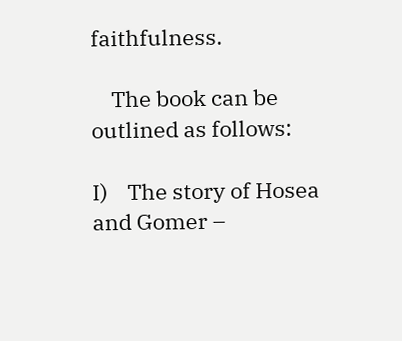faithfulness.

    The book can be outlined as follows:

I)    The story of Hosea and Gomer –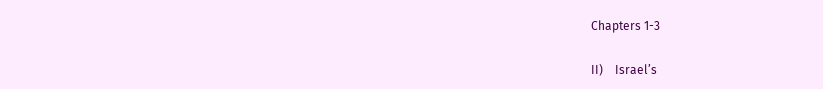Chapters 1-3

II)    Israel’s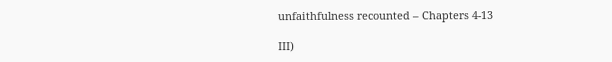unfaithfulness recounted – Chapters 4-13

III)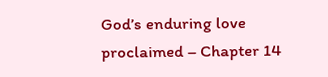God’s enduring love proclaimed – Chapter 14